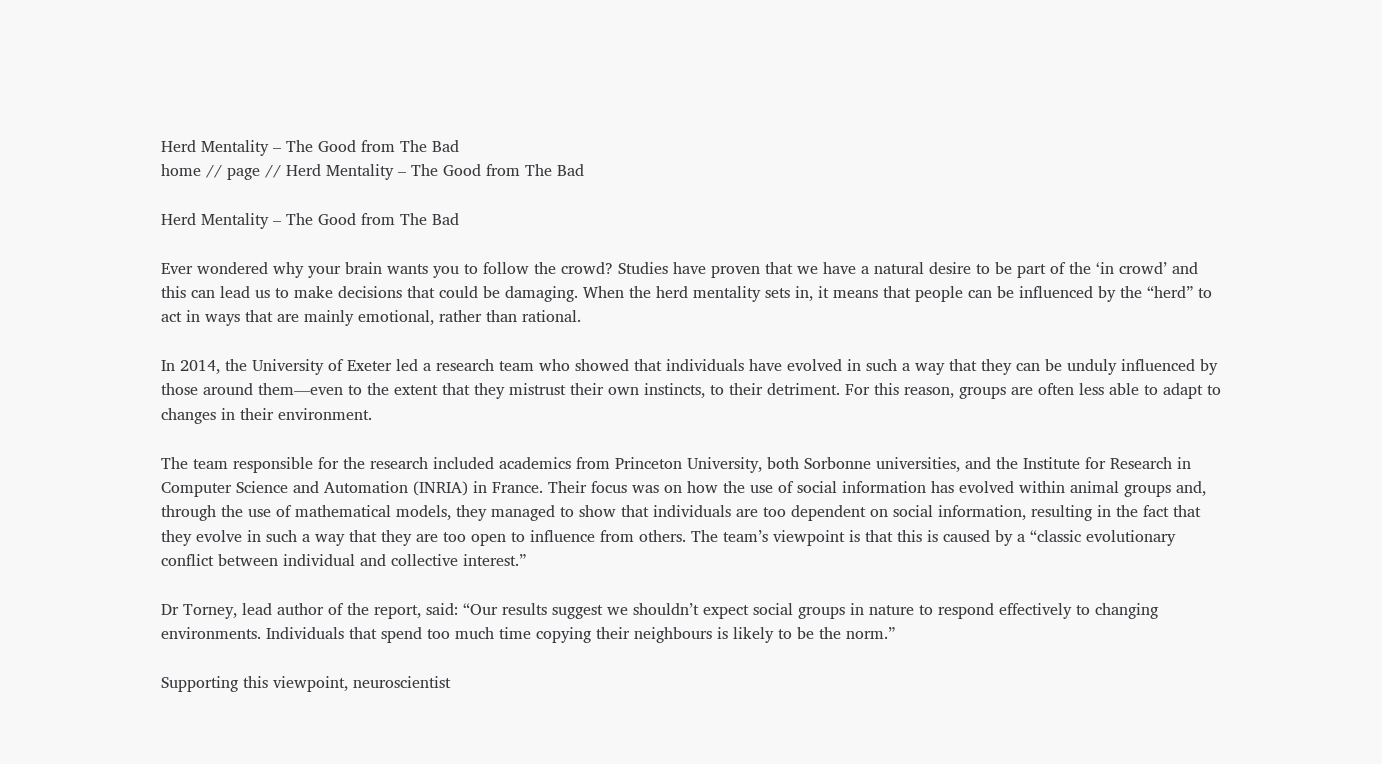Herd Mentality – The Good from The Bad
home // page // Herd Mentality – The Good from The Bad

Herd Mentality – The Good from The Bad

Ever wondered why your brain wants you to follow the crowd? Studies have proven that we have a natural desire to be part of the ‘in crowd’ and this can lead us to make decisions that could be damaging. When the herd mentality sets in, it means that people can be influenced by the “herd” to act in ways that are mainly emotional, rather than rational.

In 2014, the University of Exeter led a research team who showed that individuals have evolved in such a way that they can be unduly influenced by those around them—even to the extent that they mistrust their own instincts, to their detriment. For this reason, groups are often less able to adapt to changes in their environment.

The team responsible for the research included academics from Princeton University, both Sorbonne universities, and the Institute for Research in Computer Science and Automation (INRIA) in France. Their focus was on how the use of social information has evolved within animal groups and, through the use of mathematical models, they managed to show that individuals are too dependent on social information, resulting in the fact that they evolve in such a way that they are too open to influence from others. The team’s viewpoint is that this is caused by a “classic evolutionary conflict between individual and collective interest.”

Dr Torney, lead author of the report, said: “Our results suggest we shouldn’t expect social groups in nature to respond effectively to changing environments. Individuals that spend too much time copying their neighbours is likely to be the norm.”

Supporting this viewpoint, neuroscientist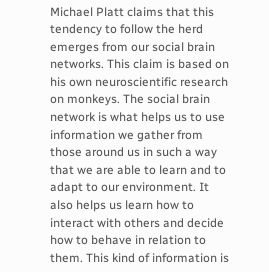Michael Platt claims that this tendency to follow the herd emerges from our social brain networks. This claim is based on his own neuroscientific research on monkeys. The social brain network is what helps us to use information we gather from those around us in such a way that we are able to learn and to adapt to our environment. It also helps us learn how to interact with others and decide how to behave in relation to them. This kind of information is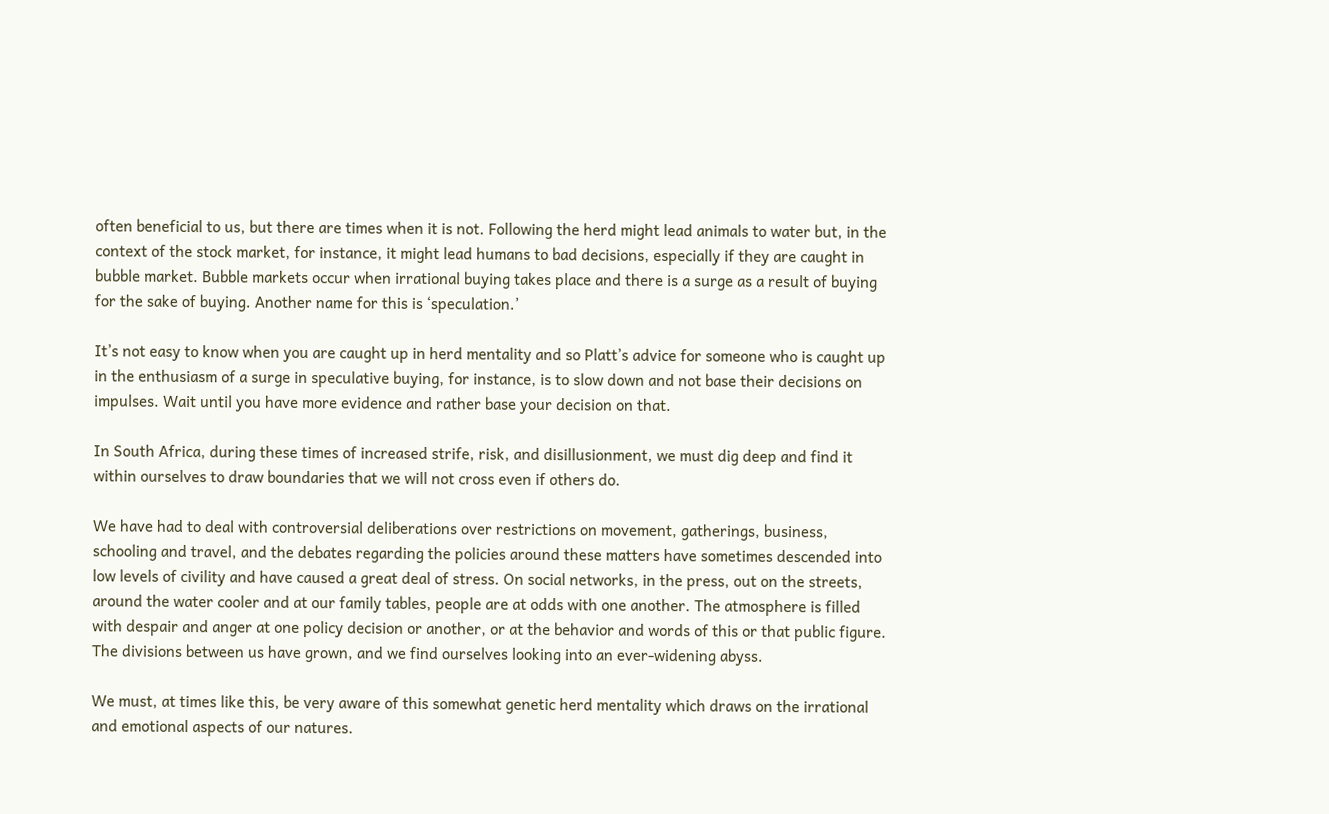often beneficial to us, but there are times when it is not. Following the herd might lead animals to water but, in the context of the stock market, for instance, it might lead humans to bad decisions, especially if they are caught in bubble market. Bubble markets occur when irrational buying takes place and there is a surge as a result of buying for the sake of buying. Another name for this is ‘speculation.’

It’s not easy to know when you are caught up in herd mentality and so Platt’s advice for someone who is caught up in the enthusiasm of a surge in speculative buying, for instance, is to slow down and not base their decisions on impulses. Wait until you have more evidence and rather base your decision on that.

In South Africa, during these times of increased strife, risk, and disillusionment, we must dig deep and find it within ourselves to draw boundaries that we will not cross even if others do.

We have had to deal with controversial deliberations over restrictions on movement, gatherings, business, schooling and travel, and the debates regarding the policies around these matters have sometimes descended into low levels of civility and have caused a great deal of stress. On social networks, in the press, out on the streets, around the water cooler and at our family tables, people are at odds with one another. The atmosphere is filled with despair and anger at one policy decision or another, or at the behavior and words of this or that public figure. The divisions between us have grown, and we find ourselves looking into an ever-widening abyss.

We must, at times like this, be very aware of this somewhat genetic herd mentality which draws on the irrational and emotional aspects of our natures.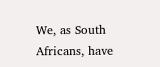We, as South Africans, have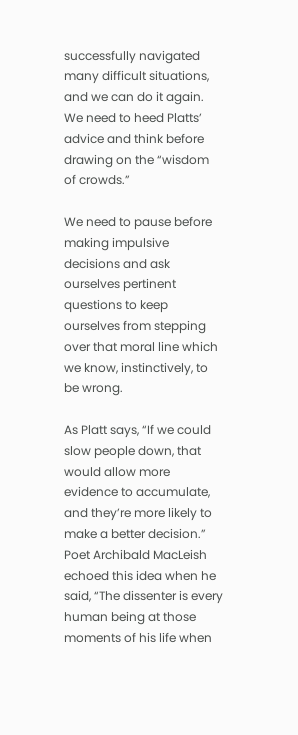successfully navigated many difficult situations, and we can do it again. We need to heed Platts’ advice and think before drawing on the “wisdom of crowds.”

We need to pause before making impulsive decisions and ask ourselves pertinent questions to keep ourselves from stepping over that moral line which we know, instinctively, to be wrong.

As Platt says, “If we could slow people down, that would allow more evidence to accumulate, and they’re more likely to make a better decision.” Poet Archibald MacLeish echoed this idea when he said, “The dissenter is every human being at those moments of his life when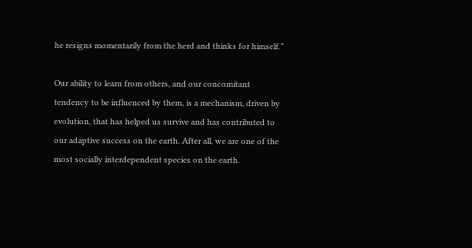he resigns momentarily from the herd and thinks for himself.”

Our ability to learn from others, and our concomitant tendency to be influenced by them, is a mechanism, driven by evolution, that has helped us survive and has contributed to our adaptive success on the earth. After all, we are one of the most socially interdependent species on the earth.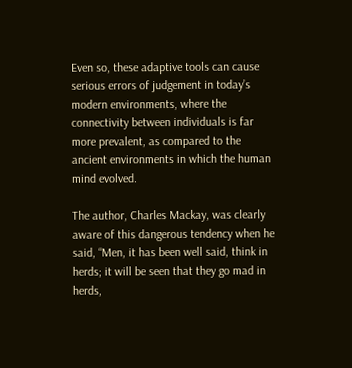Even so, these adaptive tools can cause serious errors of judgement in today’s modern environments, where the connectivity between individuals is far more prevalent, as compared to the ancient environments in which the human mind evolved.

The author, Charles Mackay, was clearly aware of this dangerous tendency when he said, “Men, it has been well said, think in herds; it will be seen that they go mad in herds,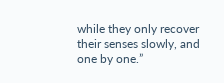while they only recover their senses slowly, and one by one.”